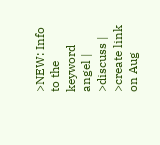>NEW: Info to the keyword angel | >discuss | >create link
on Aug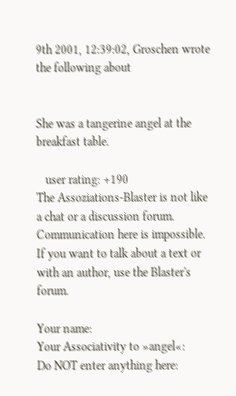9th 2001, 12:39:02, Groschen wrote the following about


She was a tangerine angel at the breakfast table.

   user rating: +190
The Assoziations-Blaster is not like a chat or a discussion forum. Communication here is impossible. If you want to talk about a text or with an author, use the Blaster's forum.

Your name:
Your Associativity to »angel«:
Do NOT enter anything here: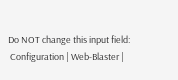Do NOT change this input field:
 Configuration | Web-Blaster |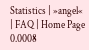Statistics | »angel« | FAQ | Home Page
0.0008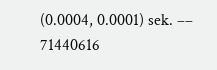(0.0004, 0.0001) sek. –– 71440616